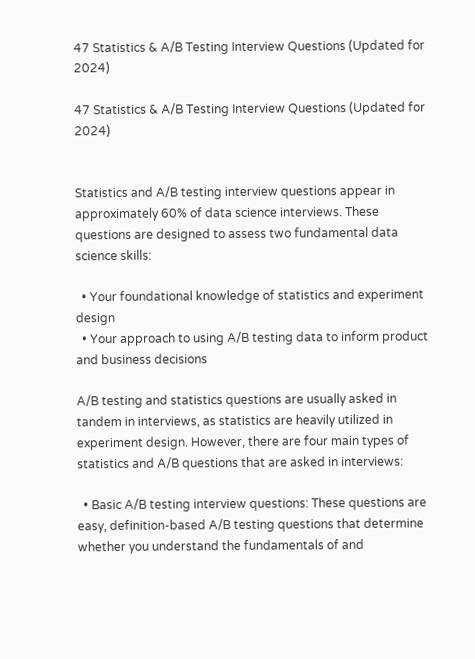47 Statistics & A/B Testing Interview Questions (Updated for 2024)

47 Statistics & A/B Testing Interview Questions (Updated for 2024)


Statistics and A/B testing interview questions appear in approximately 60% of data science interviews. These questions are designed to assess two fundamental data science skills:

  • Your foundational knowledge of statistics and experiment design
  • Your approach to using A/B testing data to inform product and business decisions

A/B testing and statistics questions are usually asked in tandem in interviews, as statistics are heavily utilized in experiment design. However, there are four main types of statistics and A/B questions that are asked in interviews:

  • Basic A/B testing interview questions: These questions are easy, definition-based A/B testing questions that determine whether you understand the fundamentals of and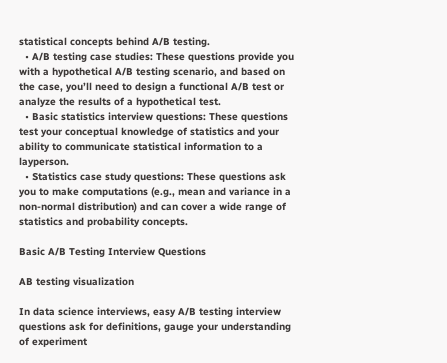statistical concepts behind A/B testing.
  • A/B testing case studies: These questions provide you with a hypothetical A/B testing scenario, and based on the case, you’ll need to design a functional A/B test or analyze the results of a hypothetical test.
  • Basic statistics interview questions: These questions test your conceptual knowledge of statistics and your ability to communicate statistical information to a layperson.
  • Statistics case study questions: These questions ask you to make computations (e.g., mean and variance in a non-normal distribution) and can cover a wide range of statistics and probability concepts.

Basic A/B Testing Interview Questions

AB testing visualization

In data science interviews, easy A/B testing interview questions ask for definitions, gauge your understanding of experiment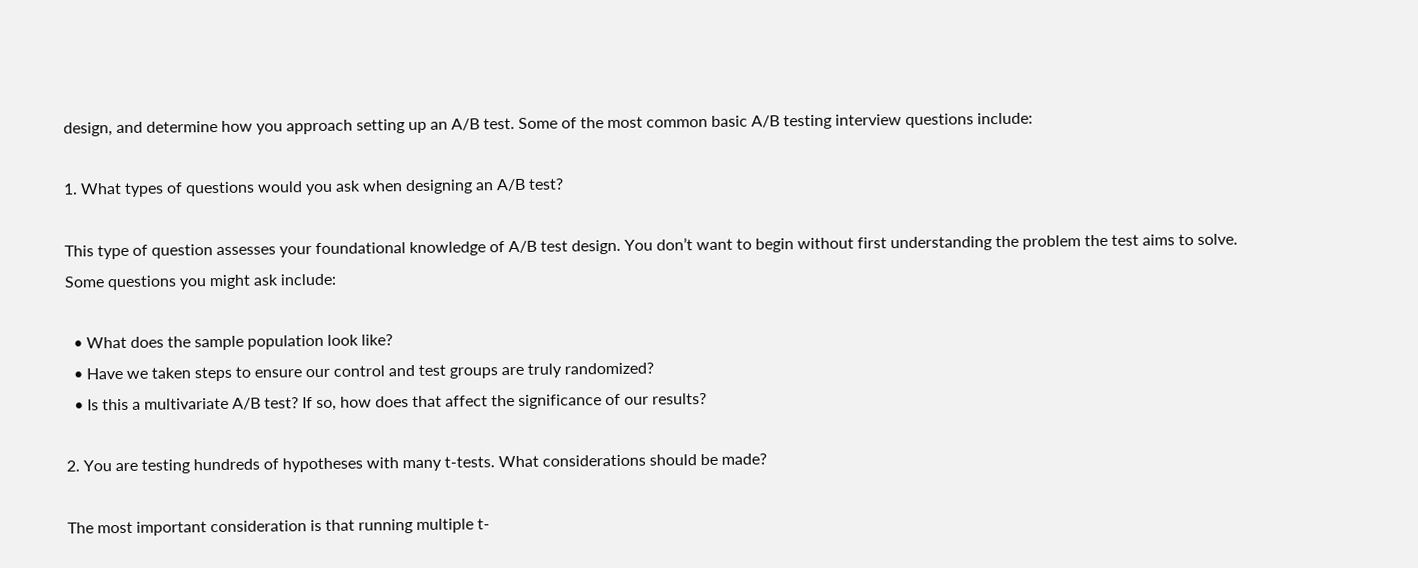design, and determine how you approach setting up an A/B test. Some of the most common basic A/B testing interview questions include:

1. What types of questions would you ask when designing an A/B test?

This type of question assesses your foundational knowledge of A/B test design. You don’t want to begin without first understanding the problem the test aims to solve. Some questions you might ask include:

  • What does the sample population look like?
  • Have we taken steps to ensure our control and test groups are truly randomized?
  • Is this a multivariate A/B test? If so, how does that affect the significance of our results?

2. You are testing hundreds of hypotheses with many t-tests. What considerations should be made?

The most important consideration is that running multiple t-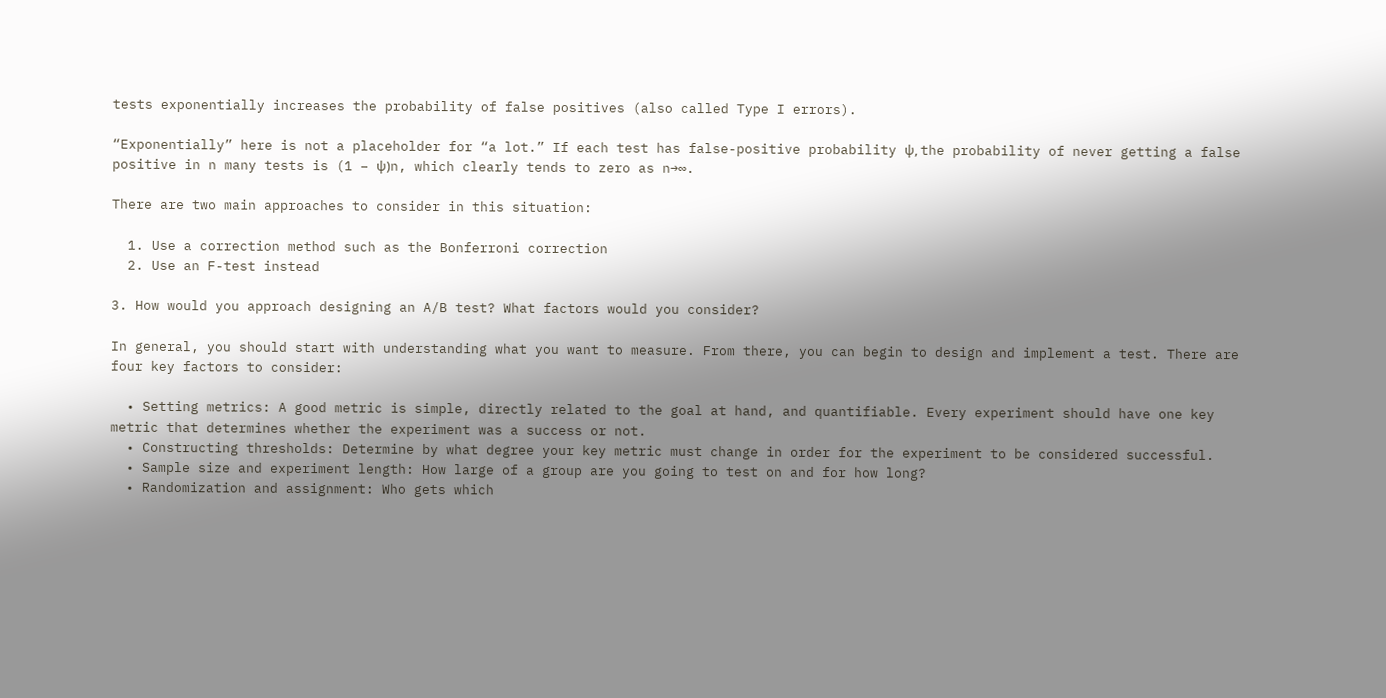tests exponentially increases the probability of false positives (also called Type I errors).

“Exponentially” here is not a placeholder for “a lot.” If each test has false-positive probability ψ, the probability of never getting a false positive in n many tests is (1 − ψ)n, which clearly tends to zero as n→∞.

There are two main approaches to consider in this situation:

  1. Use a correction method such as the Bonferroni correction
  2. Use an F-test instead

3. How would you approach designing an A/B test? What factors would you consider?

In general, you should start with understanding what you want to measure. From there, you can begin to design and implement a test. There are four key factors to consider:

  • Setting metrics: A good metric is simple, directly related to the goal at hand, and quantifiable. Every experiment should have one key metric that determines whether the experiment was a success or not.
  • Constructing thresholds: Determine by what degree your key metric must change in order for the experiment to be considered successful.
  • Sample size and experiment length: How large of a group are you going to test on and for how long?
  • Randomization and assignment: Who gets which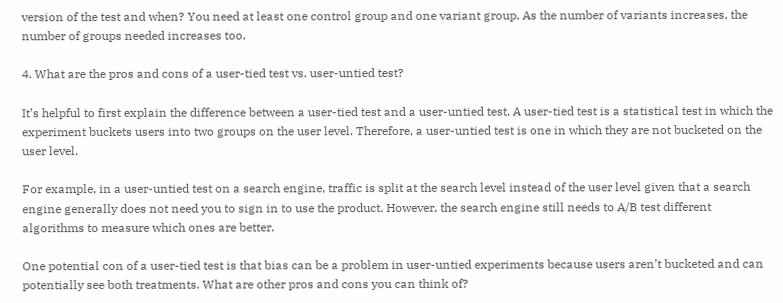version of the test and when? You need at least one control group and one variant group. As the number of variants increases, the number of groups needed increases too.

4. What are the pros and cons of a user-tied test vs. user-untied test?

It’s helpful to first explain the difference between a user-tied test and a user-untied test. A user-tied test is a statistical test in which the experiment buckets users into two groups on the user level. Therefore, a user-untied test is one in which they are not bucketed on the user level.

For example, in a user-untied test on a search engine, traffic is split at the search level instead of the user level given that a search engine generally does not need you to sign in to use the product. However, the search engine still needs to A/B test different algorithms to measure which ones are better.

One potential con of a user-tied test is that bias can be a problem in user-untied experiments because users aren’t bucketed and can potentially see both treatments. What are other pros and cons you can think of?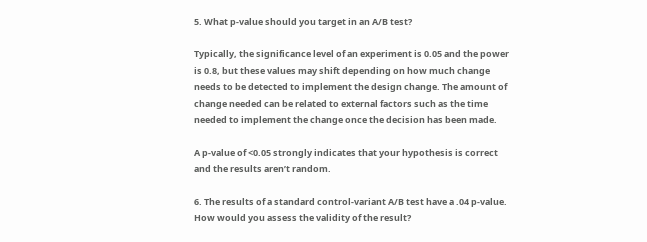5. What p-value should you target in an A/B test?

Typically, the significance level of an experiment is 0.05 and the power is 0.8, but these values may shift depending on how much change needs to be detected to implement the design change. The amount of change needed can be related to external factors such as the time needed to implement the change once the decision has been made.

A p-value of <0.05 strongly indicates that your hypothesis is correct and the results aren’t random.

6. The results of a standard control-variant A/B test have a .04 p-value. How would you assess the validity of the result?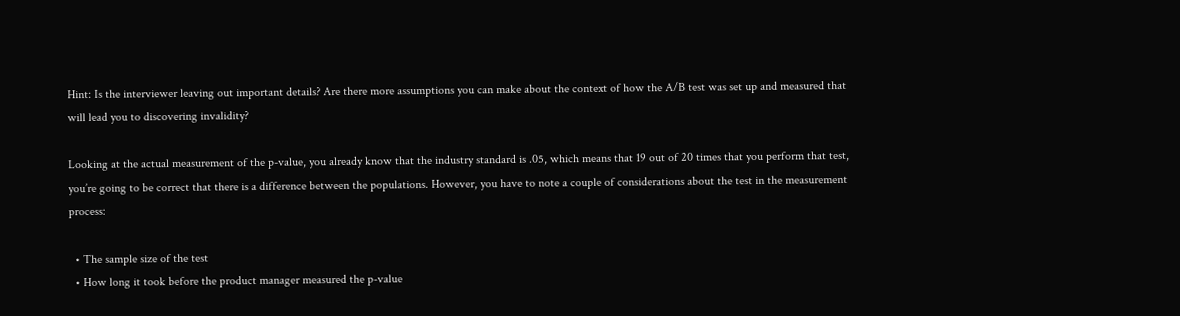Hint: Is the interviewer leaving out important details? Are there more assumptions you can make about the context of how the A/B test was set up and measured that will lead you to discovering invalidity?

Looking at the actual measurement of the p-value, you already know that the industry standard is .05, which means that 19 out of 20 times that you perform that test, you’re going to be correct that there is a difference between the populations. However, you have to note a couple of considerations about the test in the measurement process:

  • The sample size of the test
  • How long it took before the product manager measured the p-value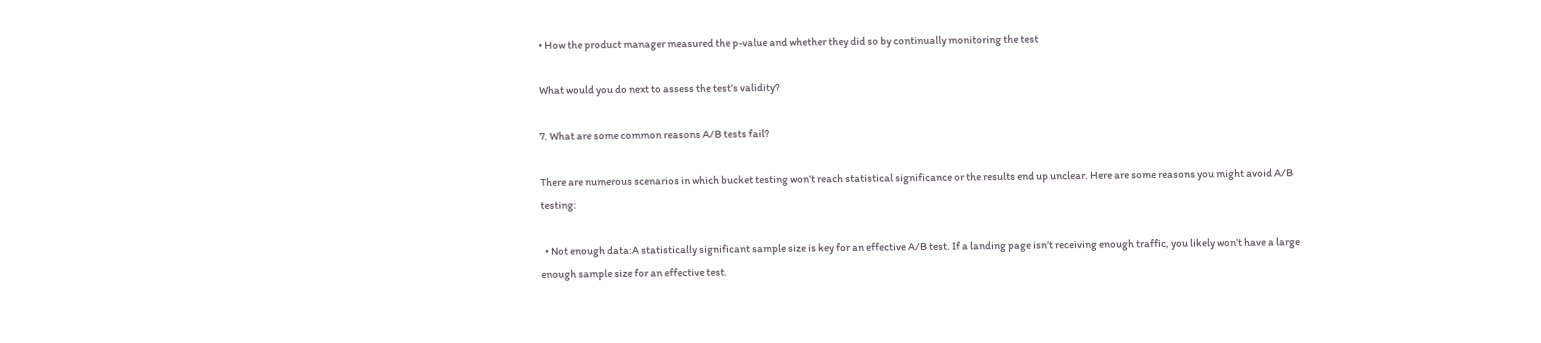• How the product manager measured the p-value and whether they did so by continually monitoring the test

What would you do next to assess the test’s validity?

7. What are some common reasons A/B tests fail?

There are numerous scenarios in which bucket testing won’t reach statistical significance or the results end up unclear. Here are some reasons you might avoid A/B testing:

  • Not enough data:A statistically significant sample size is key for an effective A/B test. If a landing page isn’t receiving enough traffic, you likely won’t have a large enough sample size for an effective test.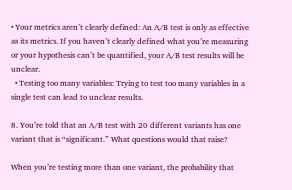• Your metrics aren’t clearly defined: An A/B test is only as effective as its metrics. If you haven’t clearly defined what you’re measuring or your hypothesis can’t be quantified, your A/B test results will be unclear.
  • Testing too many variables: Trying to test too many variables in a single test can lead to unclear results.

8. You’re told that an A/B test with 20 different variants has one variant that is “significant.” What questions would that raise?

When you’re testing more than one variant, the probability that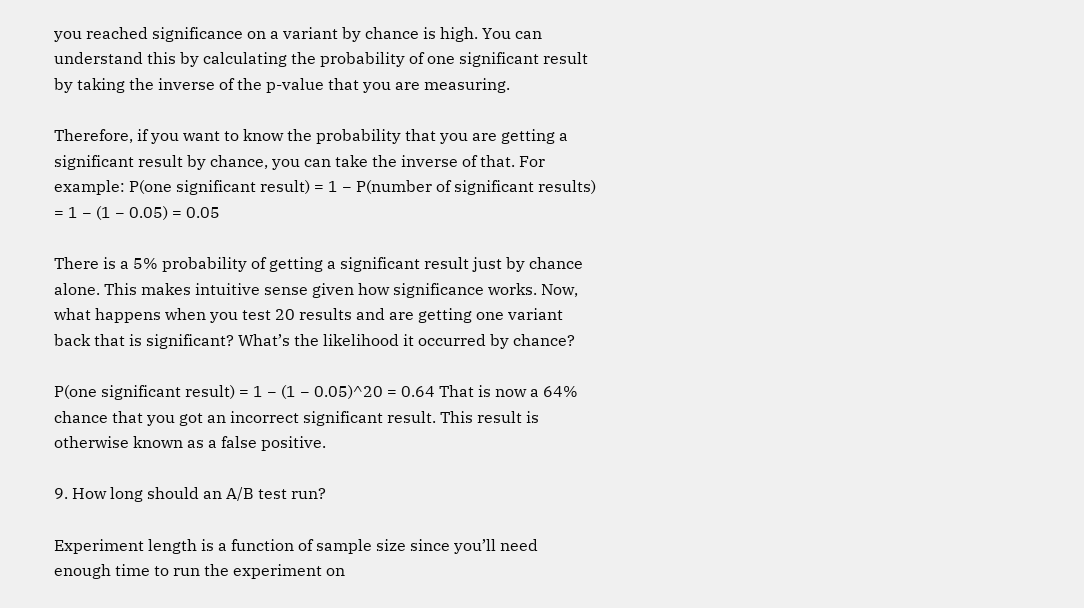you reached significance on a variant by chance is high. You can understand this by calculating the probability of one significant result by taking the inverse of the p-value that you are measuring.

Therefore, if you want to know the probability that you are getting a significant result by chance, you can take the inverse of that. For example: P(one significant result) = 1 − P(number of significant results) = 1 − (1 − 0.05) = 0.05

There is a 5% probability of getting a significant result just by chance alone. This makes intuitive sense given how significance works. Now, what happens when you test 20 results and are getting one variant back that is significant? What’s the likelihood it occurred by chance?

P(one significant result) = 1 − (1 − 0.05)^20 = 0.64 That is now a 64% chance that you got an incorrect significant result. This result is otherwise known as a false positive.

9. How long should an A/B test run?

Experiment length is a function of sample size since you’ll need enough time to run the experiment on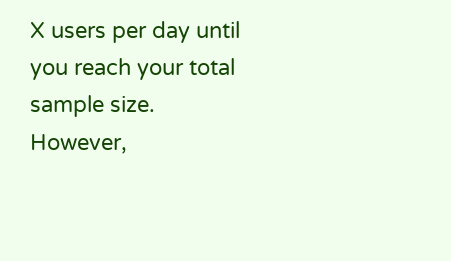X users per day until you reach your total sample size. However,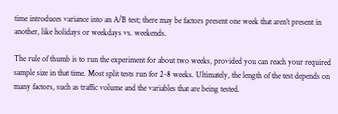time introduces variance into an A/B test; there may be factors present one week that aren’t present in another, like holidays or weekdays vs. weekends.

The rule of thumb is to run the experiment for about two weeks, provided you can reach your required sample size in that time. Most split tests run for 2-8 weeks. Ultimately, the length of the test depends on many factors, such as traffic volume and the variables that are being tested.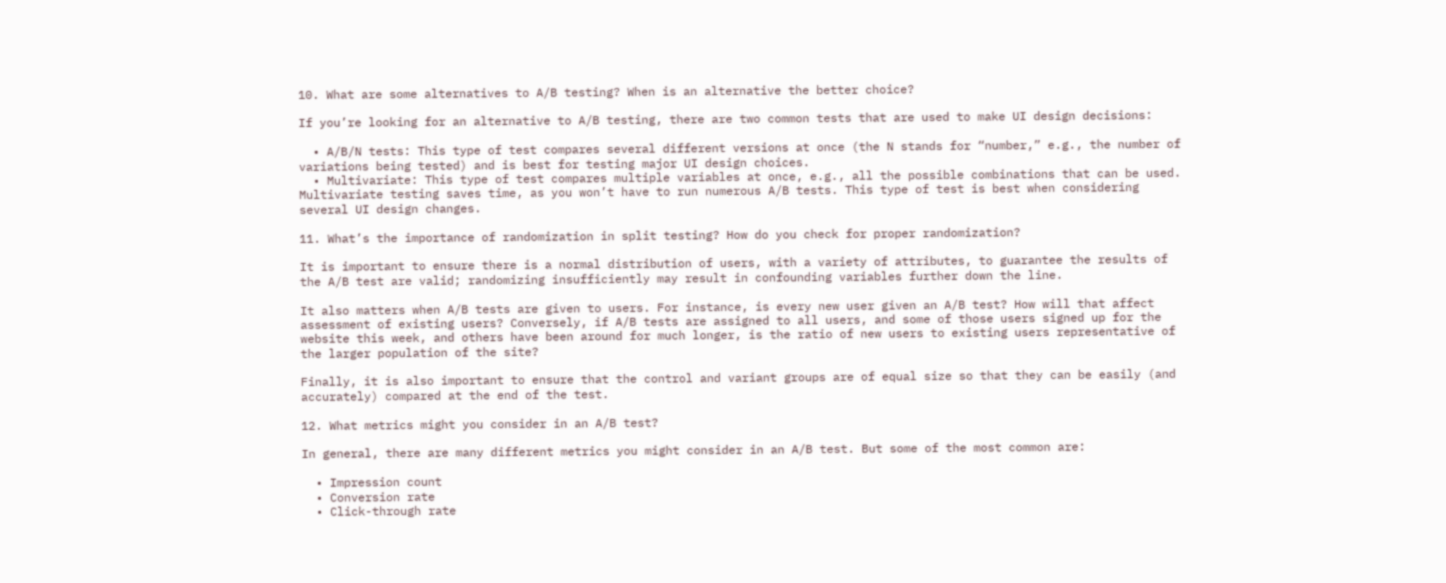10. What are some alternatives to A/B testing? When is an alternative the better choice?

If you’re looking for an alternative to A/B testing, there are two common tests that are used to make UI design decisions:

  • A/B/N tests: This type of test compares several different versions at once (the N stands for “number,” e.g., the number of variations being tested) and is best for testing major UI design choices.
  • Multivariate: This type of test compares multiple variables at once, e.g., all the possible combinations that can be used. Multivariate testing saves time, as you won’t have to run numerous A/B tests. This type of test is best when considering several UI design changes.

11. What’s the importance of randomization in split testing? How do you check for proper randomization?

It is important to ensure there is a normal distribution of users, with a variety of attributes, to guarantee the results of the A/B test are valid; randomizing insufficiently may result in confounding variables further down the line.

It also matters when A/B tests are given to users. For instance, is every new user given an A/B test? How will that affect assessment of existing users? Conversely, if A/B tests are assigned to all users, and some of those users signed up for the website this week, and others have been around for much longer, is the ratio of new users to existing users representative of the larger population of the site?

Finally, it is also important to ensure that the control and variant groups are of equal size so that they can be easily (and accurately) compared at the end of the test.

12. What metrics might you consider in an A/B test?

In general, there are many different metrics you might consider in an A/B test. But some of the most common are:

  • Impression count
  • Conversion rate
  • Click-through rate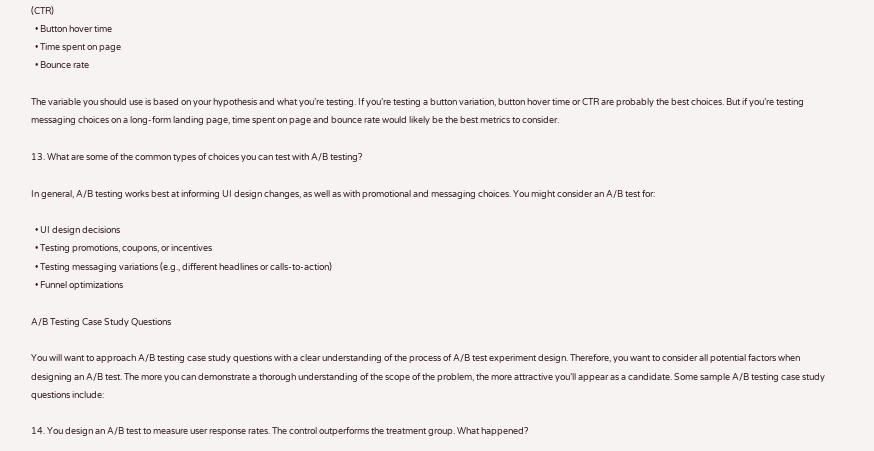(CTR)
  • Button hover time
  • Time spent on page
  • Bounce rate

The variable you should use is based on your hypothesis and what you’re testing. If you’re testing a button variation, button hover time or CTR are probably the best choices. But if you’re testing messaging choices on a long-form landing page, time spent on page and bounce rate would likely be the best metrics to consider.

13. What are some of the common types of choices you can test with A/B testing?

In general, A/B testing works best at informing UI design changes, as well as with promotional and messaging choices. You might consider an A/B test for:

  • UI design decisions
  • Testing promotions, coupons, or incentives
  • Testing messaging variations (e.g., different headlines or calls-to-action)
  • Funnel optimizations

A/B Testing Case Study Questions

You will want to approach A/B testing case study questions with a clear understanding of the process of A/B test experiment design. Therefore, you want to consider all potential factors when designing an A/B test. The more you can demonstrate a thorough understanding of the scope of the problem, the more attractive you’ll appear as a candidate. Some sample A/B testing case study questions include:

14. You design an A/B test to measure user response rates. The control outperforms the treatment group. What happened?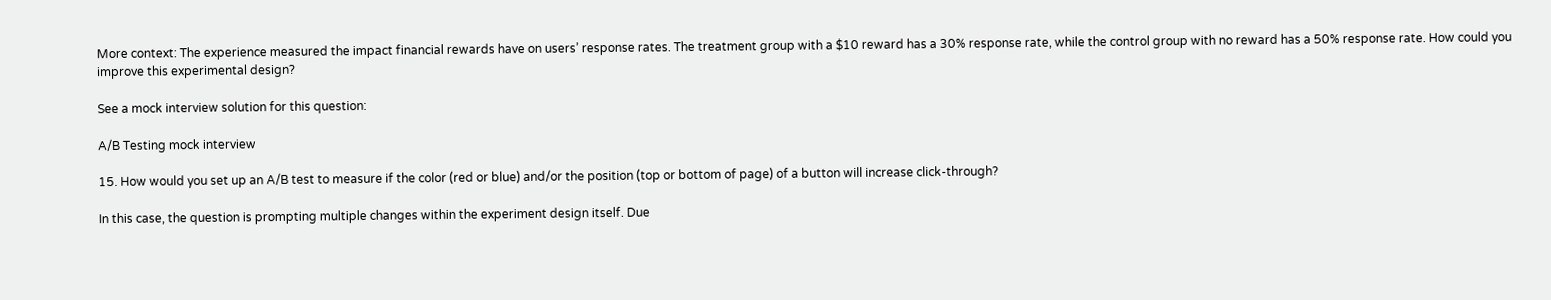More context: The experience measured the impact financial rewards have on users’ response rates. The treatment group with a $10 reward has a 30% response rate, while the control group with no reward has a 50% response rate. How could you improve this experimental design?

See a mock interview solution for this question:

A/B Testing mock interview

15. How would you set up an A/B test to measure if the color (red or blue) and/or the position (top or bottom of page) of a button will increase click-through?

In this case, the question is prompting multiple changes within the experiment design itself. Due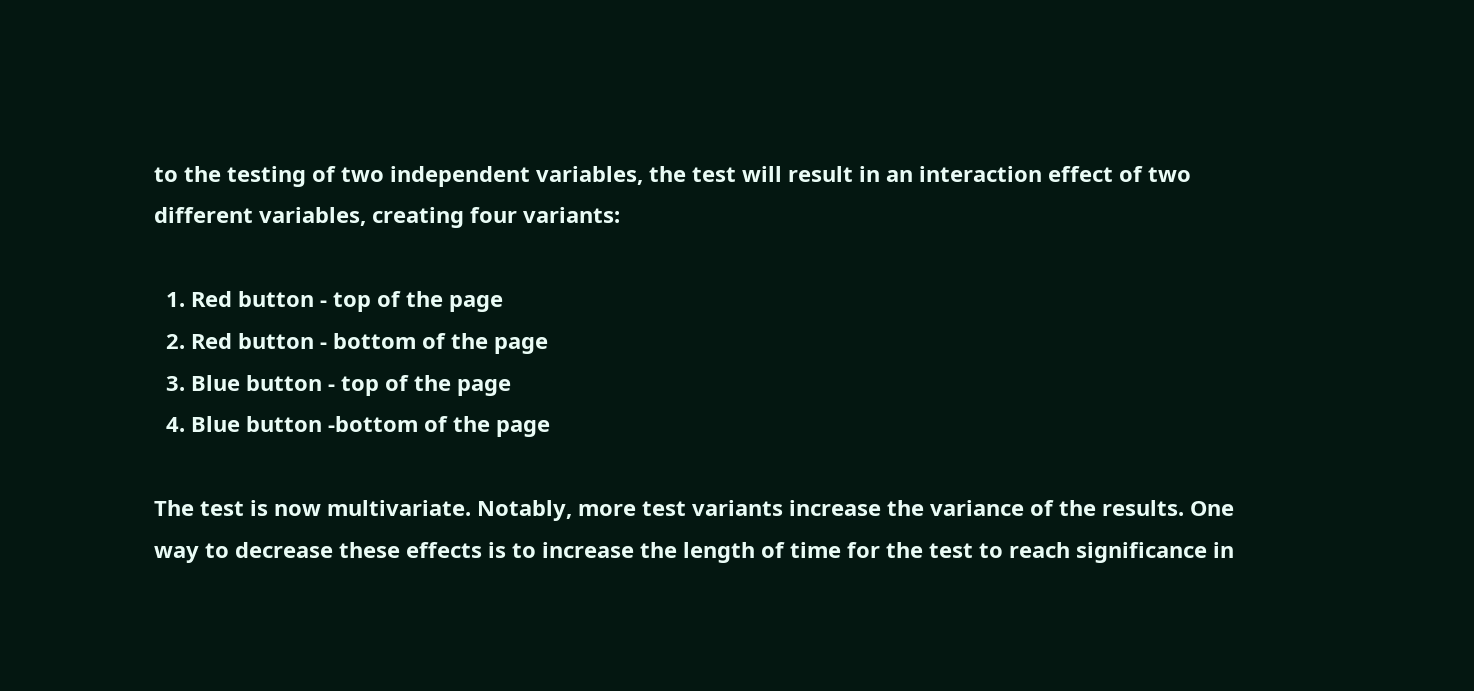to the testing of two independent variables, the test will result in an interaction effect of two different variables, creating four variants:

  1. Red button - top of the page
  2. Red button - bottom of the page
  3. Blue button - top of the page
  4. Blue button -bottom of the page

The test is now multivariate. Notably, more test variants increase the variance of the results. One way to decrease these effects is to increase the length of time for the test to reach significance in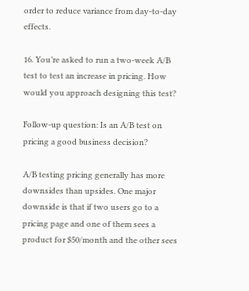order to reduce variance from day-to-day effects.

16. You’re asked to run a two-week A/B test to test an increase in pricing. How would you approach designing this test?

Follow-up question: Is an A/B test on pricing a good business decision?

A/B testing pricing generally has more downsides than upsides. One major downside is that if two users go to a pricing page and one of them sees a product for $50/month and the other sees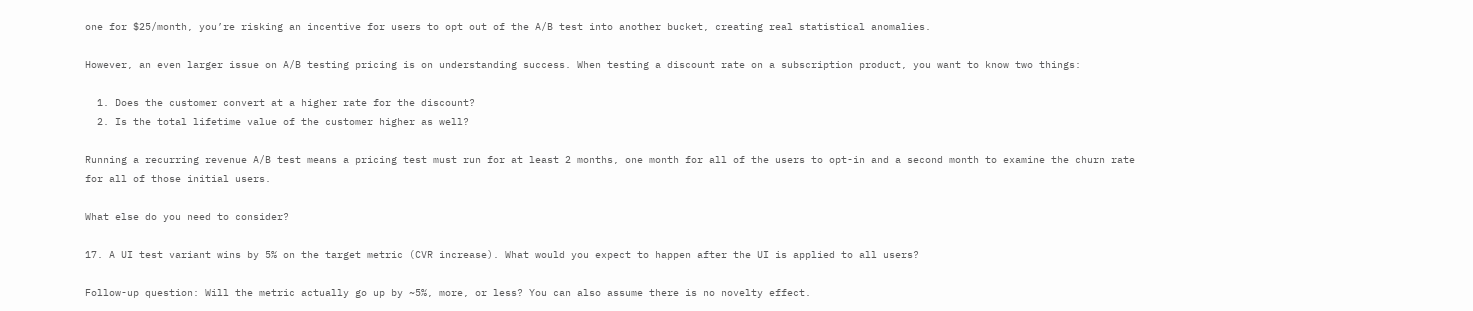one for $25/month, you’re risking an incentive for users to opt out of the A/B test into another bucket, creating real statistical anomalies.

However, an even larger issue on A/B testing pricing is on understanding success. When testing a discount rate on a subscription product, you want to know two things:

  1. Does the customer convert at a higher rate for the discount?
  2. Is the total lifetime value of the customer higher as well?

Running a recurring revenue A/B test means a pricing test must run for at least 2 months, one month for all of the users to opt-in and a second month to examine the churn rate for all of those initial users.

What else do you need to consider?

17. A UI test variant wins by 5% on the target metric (CVR increase). What would you expect to happen after the UI is applied to all users?

Follow-up question: Will the metric actually go up by ~5%, more, or less? You can also assume there is no novelty effect.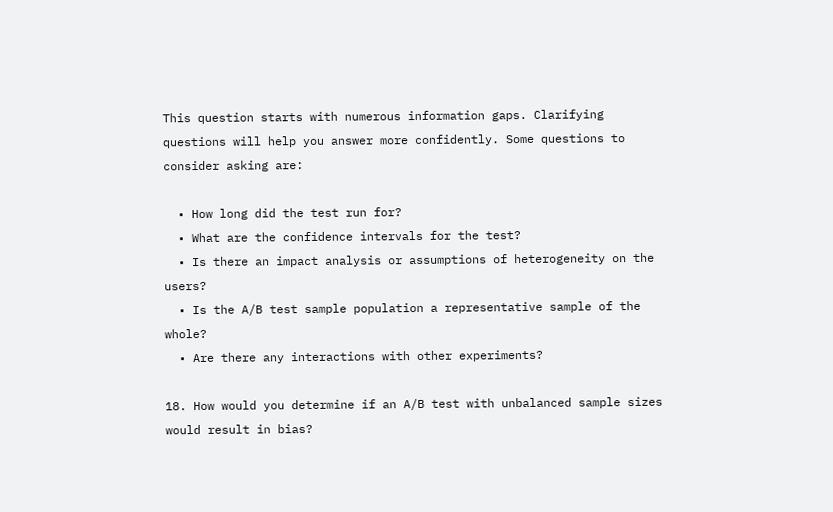This question starts with numerous information gaps. Clarifying questions will help you answer more confidently. Some questions to consider asking are:

  • How long did the test run for?
  • What are the confidence intervals for the test?
  • Is there an impact analysis or assumptions of heterogeneity on the users?
  • Is the A/B test sample population a representative sample of the whole?
  • Are there any interactions with other experiments?

18. How would you determine if an A/B test with unbalanced sample sizes would result in bias?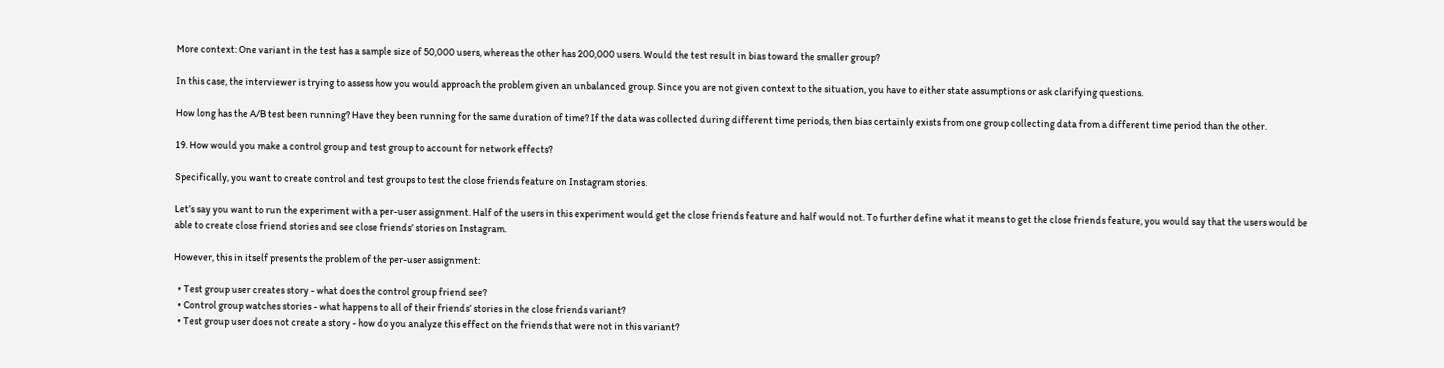More context: One variant in the test has a sample size of 50,000 users, whereas the other has 200,000 users. Would the test result in bias toward the smaller group?

In this case, the interviewer is trying to assess how you would approach the problem given an unbalanced group. Since you are not given context to the situation, you have to either state assumptions or ask clarifying questions.

How long has the A/B test been running? Have they been running for the same duration of time? If the data was collected during different time periods, then bias certainly exists from one group collecting data from a different time period than the other.

19. How would you make a control group and test group to account for network effects?

Specifically, you want to create control and test groups to test the close friends feature on Instagram stories.

Let’s say you want to run the experiment with a per-user assignment. Half of the users in this experiment would get the close friends feature and half would not. To further define what it means to get the close friends feature, you would say that the users would be able to create close friend stories and see close friends’ stories on Instagram.

However, this in itself presents the problem of the per-user assignment:

  • Test group user creates story - what does the control group friend see?
  • Control group watches stories - what happens to all of their friends’ stories in the close friends variant?
  • Test group user does not create a story - how do you analyze this effect on the friends that were not in this variant?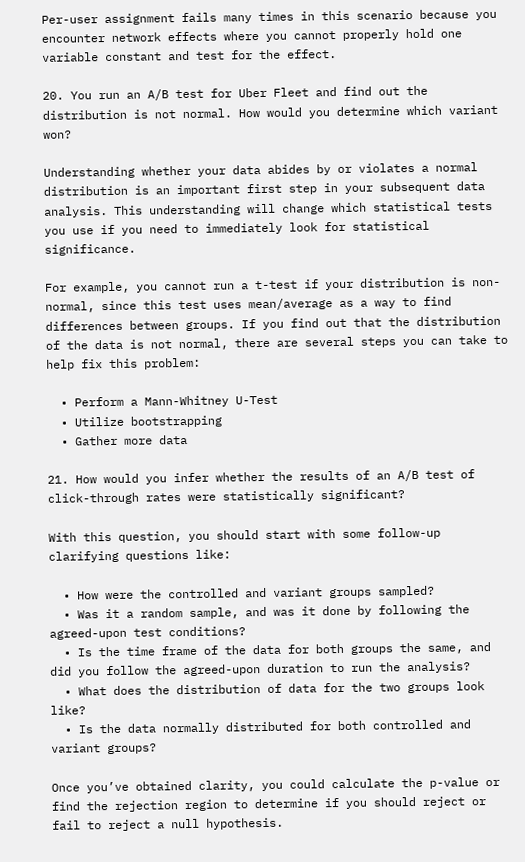Per-user assignment fails many times in this scenario because you encounter network effects where you cannot properly hold one variable constant and test for the effect.

20. You run an A/B test for Uber Fleet and find out the distribution is not normal. How would you determine which variant won?

Understanding whether your data abides by or violates a normal distribution is an important first step in your subsequent data analysis. This understanding will change which statistical tests you use if you need to immediately look for statistical significance.

For example, you cannot run a t-test if your distribution is non-normal, since this test uses mean/average as a way to find differences between groups. If you find out that the distribution of the data is not normal, there are several steps you can take to help fix this problem:

  • Perform a Mann-Whitney U-Test
  • Utilize bootstrapping
  • Gather more data

21. How would you infer whether the results of an A/B test of click-through rates were statistically significant?

With this question, you should start with some follow-up clarifying questions like:

  • How were the controlled and variant groups sampled?
  • Was it a random sample, and was it done by following the agreed-upon test conditions?
  • Is the time frame of the data for both groups the same, and did you follow the agreed-upon duration to run the analysis?
  • What does the distribution of data for the two groups look like?
  • Is the data normally distributed for both controlled and variant groups?

Once you’ve obtained clarity, you could calculate the p-value or find the rejection region to determine if you should reject or fail to reject a null hypothesis.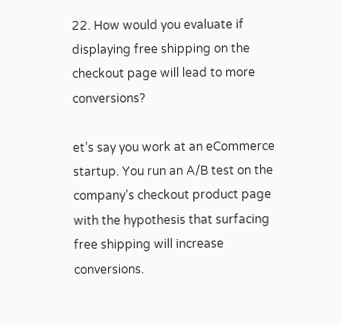22. How would you evaluate if displaying free shipping on the checkout page will lead to more conversions?

et’s say you work at an eCommerce startup. You run an A/B test on the company’s checkout product page with the hypothesis that surfacing free shipping will increase conversions.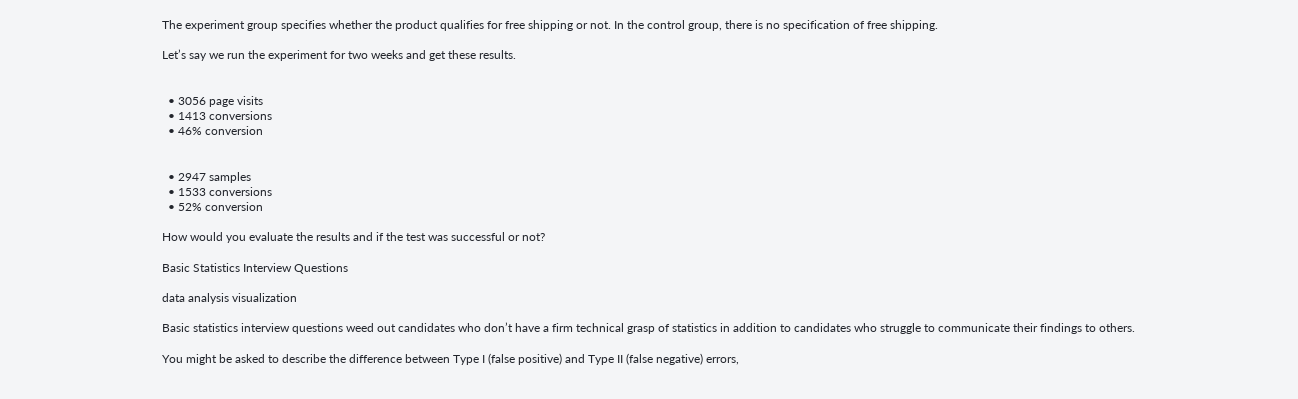The experiment group specifies whether the product qualifies for free shipping or not. In the control group, there is no specification of free shipping.

Let’s say we run the experiment for two weeks and get these results.


  • 3056 page visits
  • 1413 conversions
  • 46% conversion


  • 2947 samples
  • 1533 conversions
  • 52% conversion

How would you evaluate the results and if the test was successful or not?

Basic Statistics Interview Questions

data analysis visualization

Basic statistics interview questions weed out candidates who don’t have a firm technical grasp of statistics in addition to candidates who struggle to communicate their findings to others.

You might be asked to describe the difference between Type I (false positive) and Type II (false negative) errors,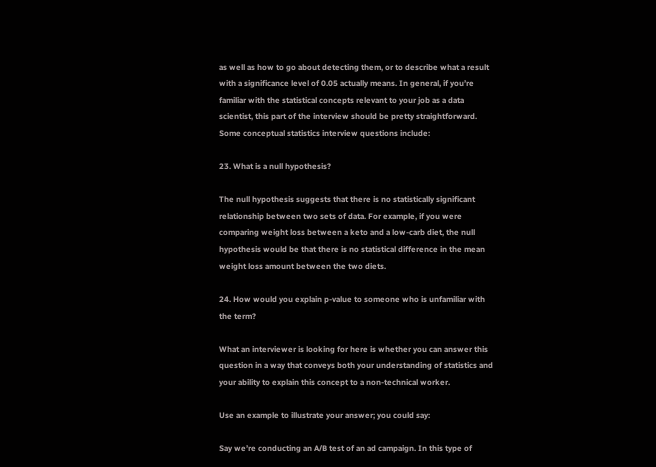as well as how to go about detecting them, or to describe what a result with a significance level of 0.05 actually means. In general, if you’re familiar with the statistical concepts relevant to your job as a data scientist, this part of the interview should be pretty straightforward. Some conceptual statistics interview questions include:

23. What is a null hypothesis?

The null hypothesis suggests that there is no statistically significant relationship between two sets of data. For example, if you were comparing weight loss between a keto and a low-carb diet, the null hypothesis would be that there is no statistical difference in the mean weight loss amount between the two diets.

24. How would you explain p-value to someone who is unfamiliar with the term?

What an interviewer is looking for here is whether you can answer this question in a way that conveys both your understanding of statistics and your ability to explain this concept to a non-technical worker.

Use an example to illustrate your answer; you could say:

Say we’re conducting an A/B test of an ad campaign. In this type of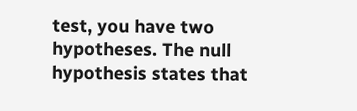test, you have two hypotheses. The null hypothesis states that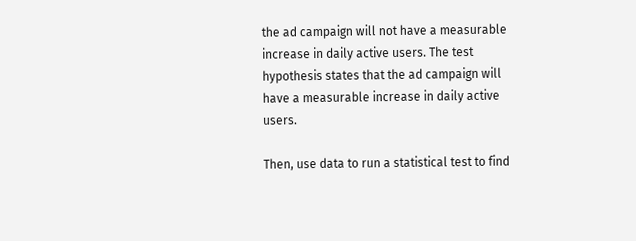the ad campaign will not have a measurable increase in daily active users. The test hypothesis states that the ad campaign will have a measurable increase in daily active users.

Then, use data to run a statistical test to find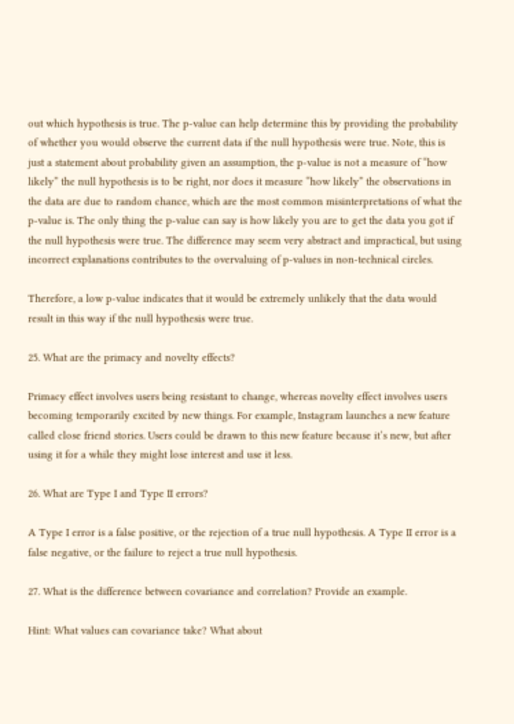out which hypothesis is true. The p-value can help determine this by providing the probability of whether you would observe the current data if the null hypothesis were true. Note, this is just a statement about probability given an assumption, the p-value is not a measure of “how likely” the null hypothesis is to be right, nor does it measure “how likely” the observations in the data are due to random chance, which are the most common misinterpretations of what the p-value is. The only thing the p-value can say is how likely you are to get the data you got if the null hypothesis were true. The difference may seem very abstract and impractical, but using incorrect explanations contributes to the overvaluing of p-values in non-technical circles.

Therefore, a low p-value indicates that it would be extremely unlikely that the data would result in this way if the null hypothesis were true.

25. What are the primacy and novelty effects?

Primacy effect involves users being resistant to change, whereas novelty effect involves users becoming temporarily excited by new things. For example, Instagram launches a new feature called close friend stories. Users could be drawn to this new feature because it’s new, but after using it for a while they might lose interest and use it less.

26. What are Type I and Type II errors?

A Type I error is a false positive, or the rejection of a true null hypothesis. A Type II error is a false negative, or the failure to reject a true null hypothesis.

27. What is the difference between covariance and correlation? Provide an example.

Hint: What values can covariance take? What about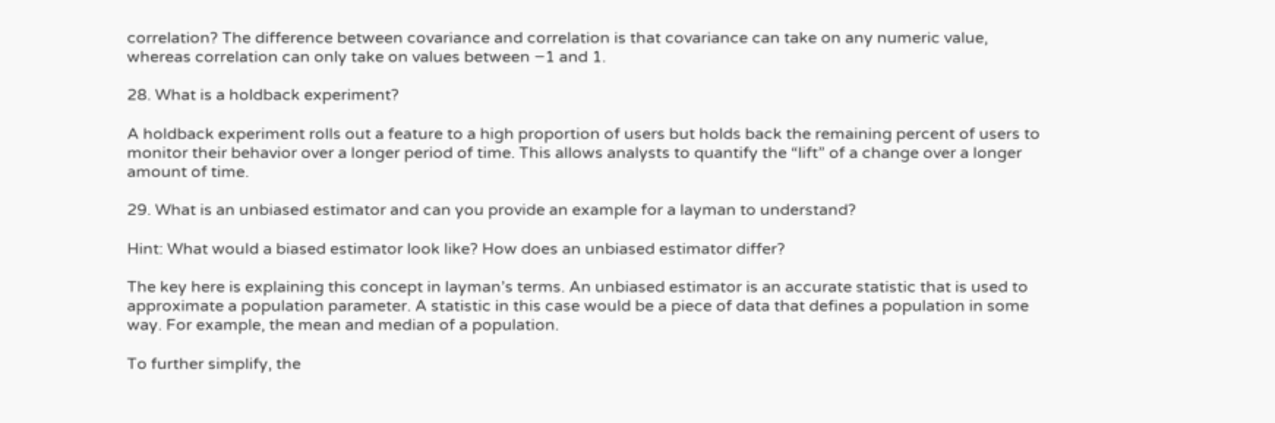correlation? The difference between covariance and correlation is that covariance can take on any numeric value, whereas correlation can only take on values between −1 and 1.

28. What is a holdback experiment?

A holdback experiment rolls out a feature to a high proportion of users but holds back the remaining percent of users to monitor their behavior over a longer period of time. This allows analysts to quantify the “lift” of a change over a longer amount of time.

29. What is an unbiased estimator and can you provide an example for a layman to understand?

Hint: What would a biased estimator look like? How does an unbiased estimator differ?

The key here is explaining this concept in layman’s terms. An unbiased estimator is an accurate statistic that is used to approximate a population parameter. A statistic in this case would be a piece of data that defines a population in some way. For example, the mean and median of a population.

To further simplify, the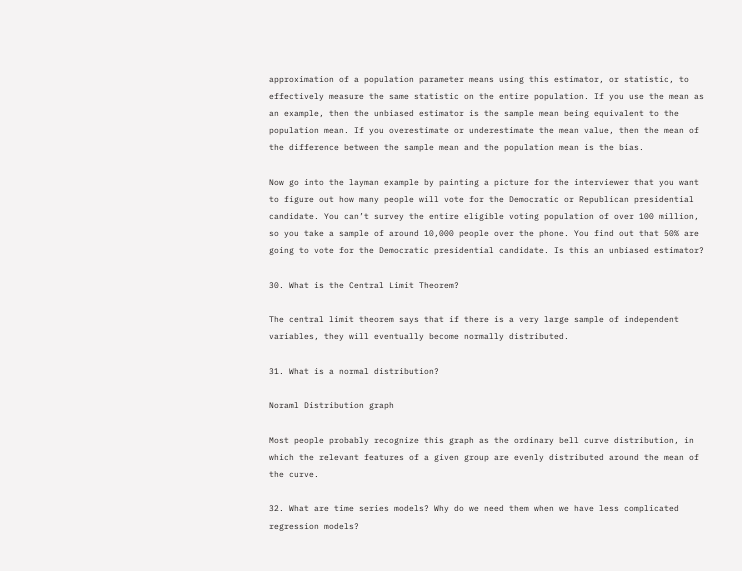approximation of a population parameter means using this estimator, or statistic, to effectively measure the same statistic on the entire population. If you use the mean as an example, then the unbiased estimator is the sample mean being equivalent to the population mean. If you overestimate or underestimate the mean value, then the mean of the difference between the sample mean and the population mean is the bias.

Now go into the layman example by painting a picture for the interviewer that you want to figure out how many people will vote for the Democratic or Republican presidential candidate. You can’t survey the entire eligible voting population of over 100 million, so you take a sample of around 10,000 people over the phone. You find out that 50% are going to vote for the Democratic presidential candidate. Is this an unbiased estimator?

30. What is the Central Limit Theorem?

The central limit theorem says that if there is a very large sample of independent variables, they will eventually become normally distributed.

31. What is a normal distribution?

Noraml Distribution graph

Most people probably recognize this graph as the ordinary bell curve distribution, in which the relevant features of a given group are evenly distributed around the mean of the curve.

32. What are time series models? Why do we need them when we have less complicated regression models?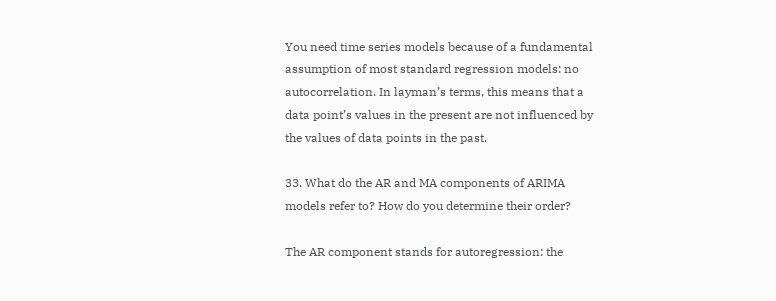You need time series models because of a fundamental assumption of most standard regression models: no autocorrelation. In layman’s terms, this means that a data point’s values in the present are not influenced by the values of data points in the past.

33. What do the AR and MA components of ARIMA models refer to? How do you determine their order?

The AR component stands for autoregression: the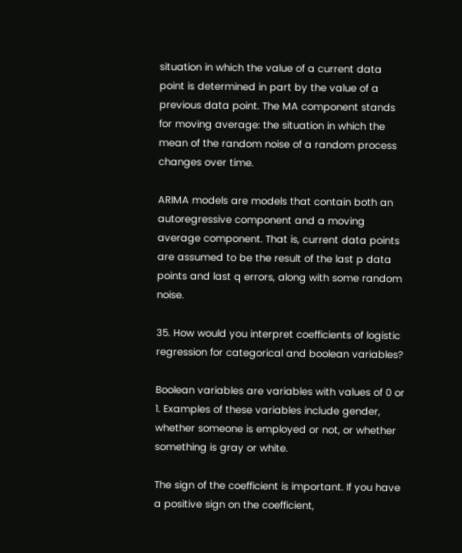situation in which the value of a current data point is determined in part by the value of a previous data point. The MA component stands for moving average: the situation in which the mean of the random noise of a random process changes over time.

ARIMA models are models that contain both an autoregressive component and a moving average component. That is, current data points are assumed to be the result of the last p data points and last q errors, along with some random noise.

35. How would you interpret coefficients of logistic regression for categorical and boolean variables?

Boolean variables are variables with values of 0 or 1. Examples of these variables include gender, whether someone is employed or not, or whether something is gray or white.

The sign of the coefficient is important. If you have a positive sign on the coefficient,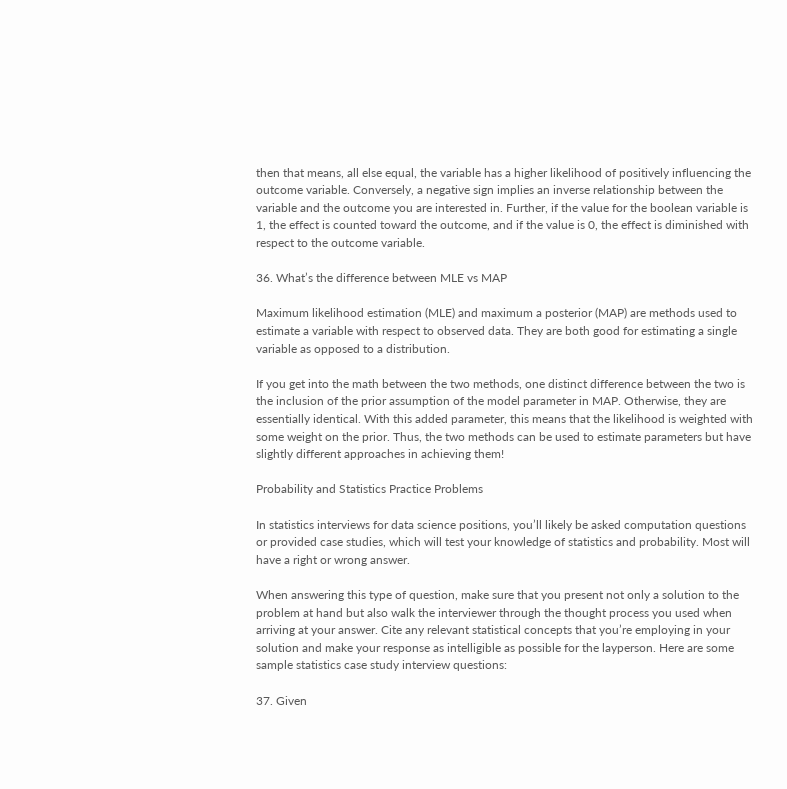then that means, all else equal, the variable has a higher likelihood of positively influencing the outcome variable. Conversely, a negative sign implies an inverse relationship between the variable and the outcome you are interested in. Further, if the value for the boolean variable is 1, the effect is counted toward the outcome, and if the value is 0, the effect is diminished with respect to the outcome variable.

36. What’s the difference between MLE vs MAP

Maximum likelihood estimation (MLE) and maximum a posterior (MAP) are methods used to estimate a variable with respect to observed data. They are both good for estimating a single variable as opposed to a distribution.

If you get into the math between the two methods, one distinct difference between the two is the inclusion of the prior assumption of the model parameter in MAP. Otherwise, they are essentially identical. With this added parameter, this means that the likelihood is weighted with some weight on the prior. Thus, the two methods can be used to estimate parameters but have slightly different approaches in achieving them!

Probability and Statistics Practice Problems

In statistics interviews for data science positions, you’ll likely be asked computation questions or provided case studies, which will test your knowledge of statistics and probability. Most will have a right or wrong answer.

When answering this type of question, make sure that you present not only a solution to the problem at hand but also walk the interviewer through the thought process you used when arriving at your answer. Cite any relevant statistical concepts that you’re employing in your solution and make your response as intelligible as possible for the layperson. Here are some sample statistics case study interview questions:

37. Given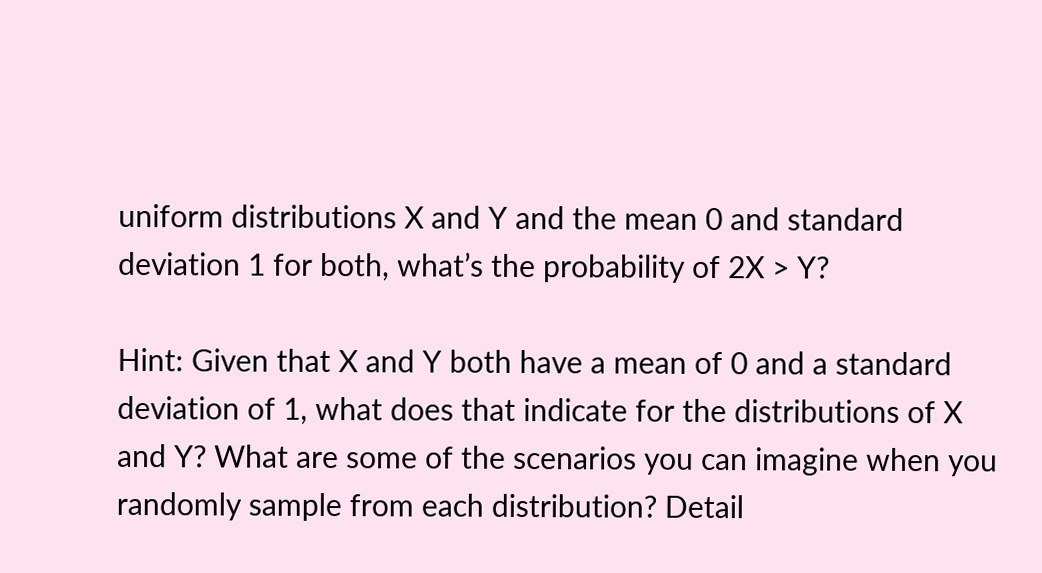uniform distributions X and Y and the mean 0 and standard deviation 1 for both, what’s the probability of 2X > Y?

Hint: Given that X and Y both have a mean of 0 and a standard deviation of 1, what does that indicate for the distributions of X and Y? What are some of the scenarios you can imagine when you randomly sample from each distribution? Detail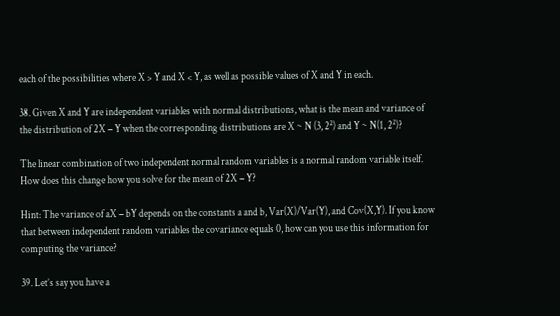each of the possibilities where X > Y and X < Y, as well as possible values of X and Y in each.

38. Given X and Y are independent variables with normal distributions, what is the mean and variance of the distribution of 2X − Y when the corresponding distributions are X ~ N (3, 2²) and Y ~ N(1, 2²)?

The linear combination of two independent normal random variables is a normal random variable itself. How does this change how you solve for the mean of 2X − Y?

Hint: The variance of aX − bY depends on the constants a and b, Var(X)/Var(Y), and Cov(X,Y). If you know that between independent random variables the covariance equals 0, how can you use this information for computing the variance?

39. Let’s say you have a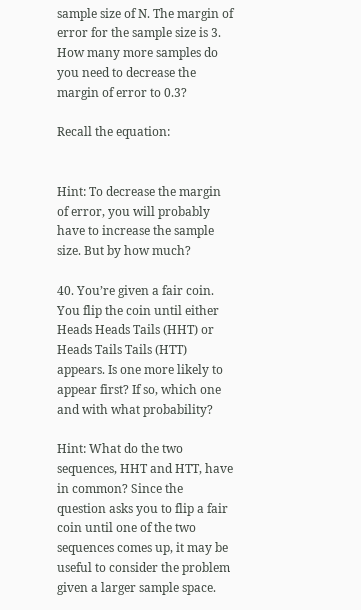sample size of N. The margin of error for the sample size is 3. How many more samples do you need to decrease the margin of error to 0.3?

Recall the equation:


Hint: To decrease the margin of error, you will probably have to increase the sample size. But by how much?

40. You’re given a fair coin. You flip the coin until either Heads Heads Tails (HHT) or Heads Tails Tails (HTT) appears. Is one more likely to appear first? If so, which one and with what probability?

Hint: What do the two sequences, HHT and HTT, have in common? Since the question asks you to flip a fair coin until one of the two sequences comes up, it may be useful to consider the problem given a larger sample space.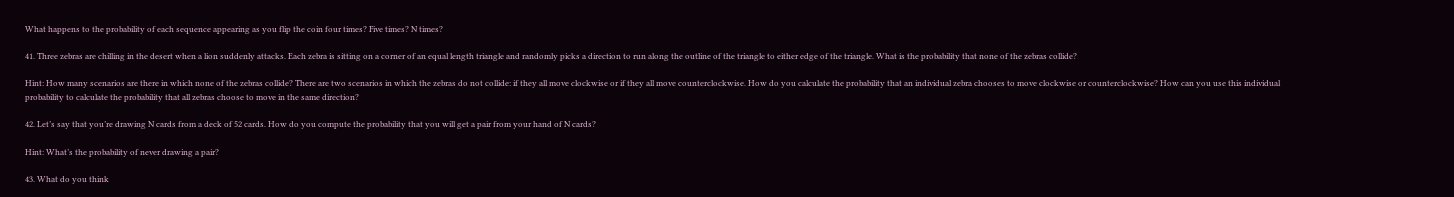What happens to the probability of each sequence appearing as you flip the coin four times? Five times? N times?

41. Three zebras are chilling in the desert when a lion suddenly attacks. Each zebra is sitting on a corner of an equal length triangle and randomly picks a direction to run along the outline of the triangle to either edge of the triangle. What is the probability that none of the zebras collide?

Hint: How many scenarios are there in which none of the zebras collide? There are two scenarios in which the zebras do not collide: if they all move clockwise or if they all move counterclockwise. How do you calculate the probability that an individual zebra chooses to move clockwise or counterclockwise? How can you use this individual probability to calculate the probability that all zebras choose to move in the same direction?

42. Let’s say that you’re drawing N cards from a deck of 52 cards. How do you compute the probability that you will get a pair from your hand of N cards?

Hint: What’s the probability of never drawing a pair?

43. What do you think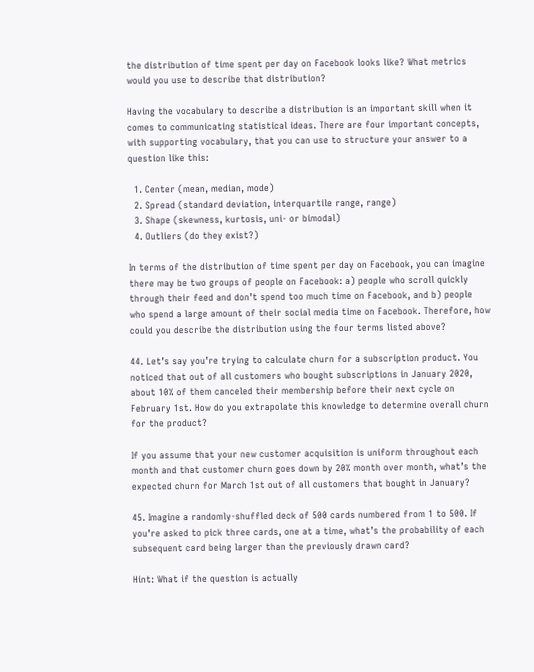the distribution of time spent per day on Facebook looks like? What metrics would you use to describe that distribution?

Having the vocabulary to describe a distribution is an important skill when it comes to communicating statistical ideas. There are four important concepts, with supporting vocabulary, that you can use to structure your answer to a question like this:

  1. Center (mean, median, mode)
  2. Spread (standard deviation, interquartile range, range)
  3. Shape (skewness, kurtosis, uni- or bimodal)
  4. Outliers (do they exist?)

In terms of the distribution of time spent per day on Facebook, you can imagine there may be two groups of people on Facebook: a) people who scroll quickly through their feed and don’t spend too much time on Facebook, and b) people who spend a large amount of their social media time on Facebook. Therefore, how could you describe the distribution using the four terms listed above?

44. Let’s say you’re trying to calculate churn for a subscription product. You noticed that out of all customers who bought subscriptions in January 2020, about 10% of them canceled their membership before their next cycle on February 1st. How do you extrapolate this knowledge to determine overall churn for the product?

If you assume that your new customer acquisition is uniform throughout each month and that customer churn goes down by 20% month over month, what’s the expected churn for March 1st out of all customers that bought in January?

45. Imagine a randomly-shuffled deck of 500 cards numbered from 1 to 500. If you’re asked to pick three cards, one at a time, what’s the probability of each subsequent card being larger than the previously drawn card?

Hint: What if the question is actually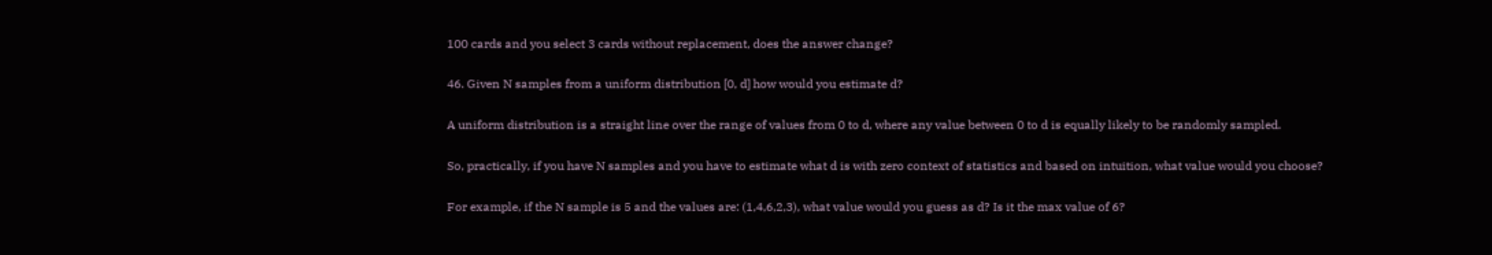100 cards and you select 3 cards without replacement, does the answer change?

46. Given N samples from a uniform distribution [0, d] how would you estimate d?

A uniform distribution is a straight line over the range of values from 0 to d, where any value between 0 to d is equally likely to be randomly sampled.

So, practically, if you have N samples and you have to estimate what d is with zero context of statistics and based on intuition, what value would you choose?

For example, if the N sample is 5 and the values are: (1,4,6,2,3), what value would you guess as d? Is it the max value of 6?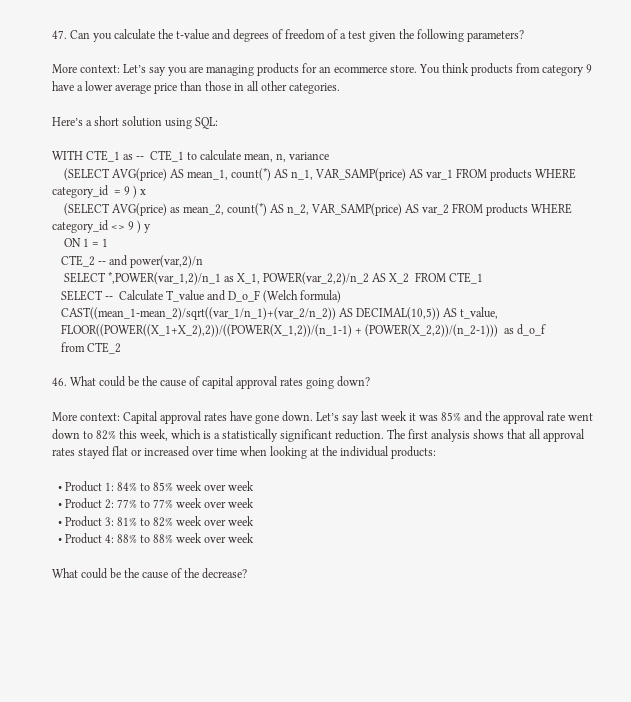47. Can you calculate the t-value and degrees of freedom of a test given the following parameters?

More context: Let’s say you are managing products for an ecommerce store. You think products from category 9 have a lower average price than those in all other categories.

Here’s a short solution using SQL:

WITH CTE_1 as --  CTE_1 to calculate mean, n, variance
    (SELECT AVG(price) AS mean_1, count(*) AS n_1, VAR_SAMP(price) AS var_1 FROM products WHERE category_id  = 9 ) x
    (SELECT AVG(price) as mean_2, count(*) AS n_2, VAR_SAMP(price) AS var_2 FROM products WHERE category_id <> 9 ) y
    ON 1 = 1
   CTE_2 -- and power(var,2)/n
    SELECT *,POWER(var_1,2)/n_1 as X_1, POWER(var_2,2)/n_2 AS X_2  FROM CTE_1
   SELECT --  Calculate T_value and D_o_F (Welch formula)
   CAST((mean_1-mean_2)/sqrt((var_1/n_1)+(var_2/n_2)) AS DECIMAL(10,5)) AS t_value,
   FLOOR((POWER((X_1+X_2),2))/((POWER(X_1,2))/(n_1-1) + (POWER(X_2,2))/(n_2-1)))  as d_o_f
   from CTE_2

46. What could be the cause of capital approval rates going down?

More context: Capital approval rates have gone down. Let’s say last week it was 85% and the approval rate went down to 82% this week, which is a statistically significant reduction. The first analysis shows that all approval rates stayed flat or increased over time when looking at the individual products:

  • Product 1: 84% to 85% week over week
  • Product 2: 77% to 77% week over week
  • Product 3: 81% to 82% week over week
  • Product 4: 88% to 88% week over week

What could be the cause of the decrease?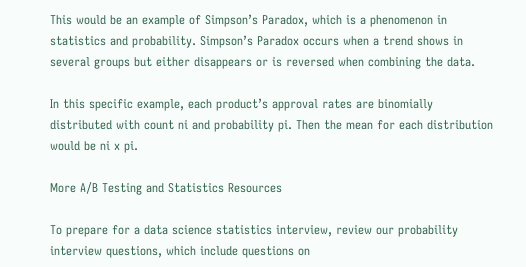This would be an example of Simpson’s Paradox, which is a phenomenon in statistics and probability. Simpson’s Paradox occurs when a trend shows in several groups but either disappears or is reversed when combining the data.

In this specific example, each product’s approval rates are binomially distributed with count ni and probability pi. Then the mean for each distribution would be ni x pi.

More A/B Testing and Statistics Resources

To prepare for a data science statistics interview, review our probability interview questions, which include questions on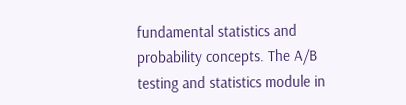fundamental statistics and probability concepts. The A/B testing and statistics module in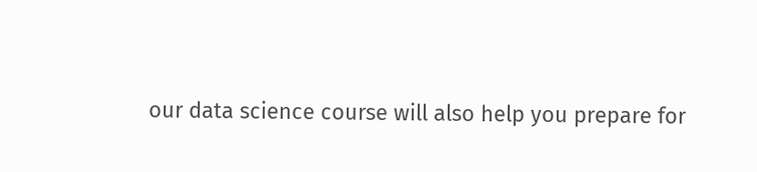our data science course will also help you prepare for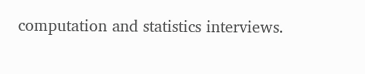computation and statistics interviews.